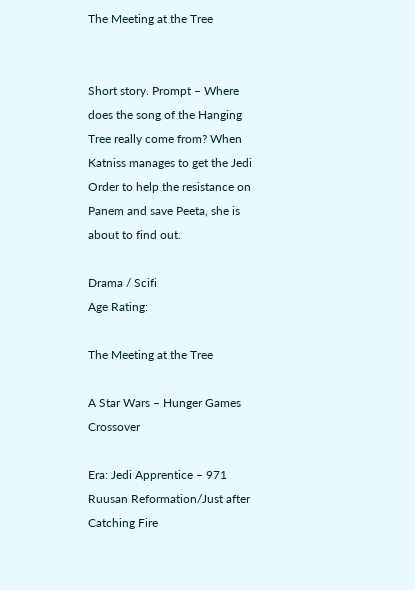The Meeting at the Tree


Short story. Prompt – Where does the song of the Hanging Tree really come from? When Katniss manages to get the Jedi Order to help the resistance on Panem and save Peeta, she is about to find out.

Drama / Scifi
Age Rating:

The Meeting at the Tree

A Star Wars – Hunger Games Crossover

Era: Jedi Apprentice – 971 Ruusan Reformation/Just after Catching Fire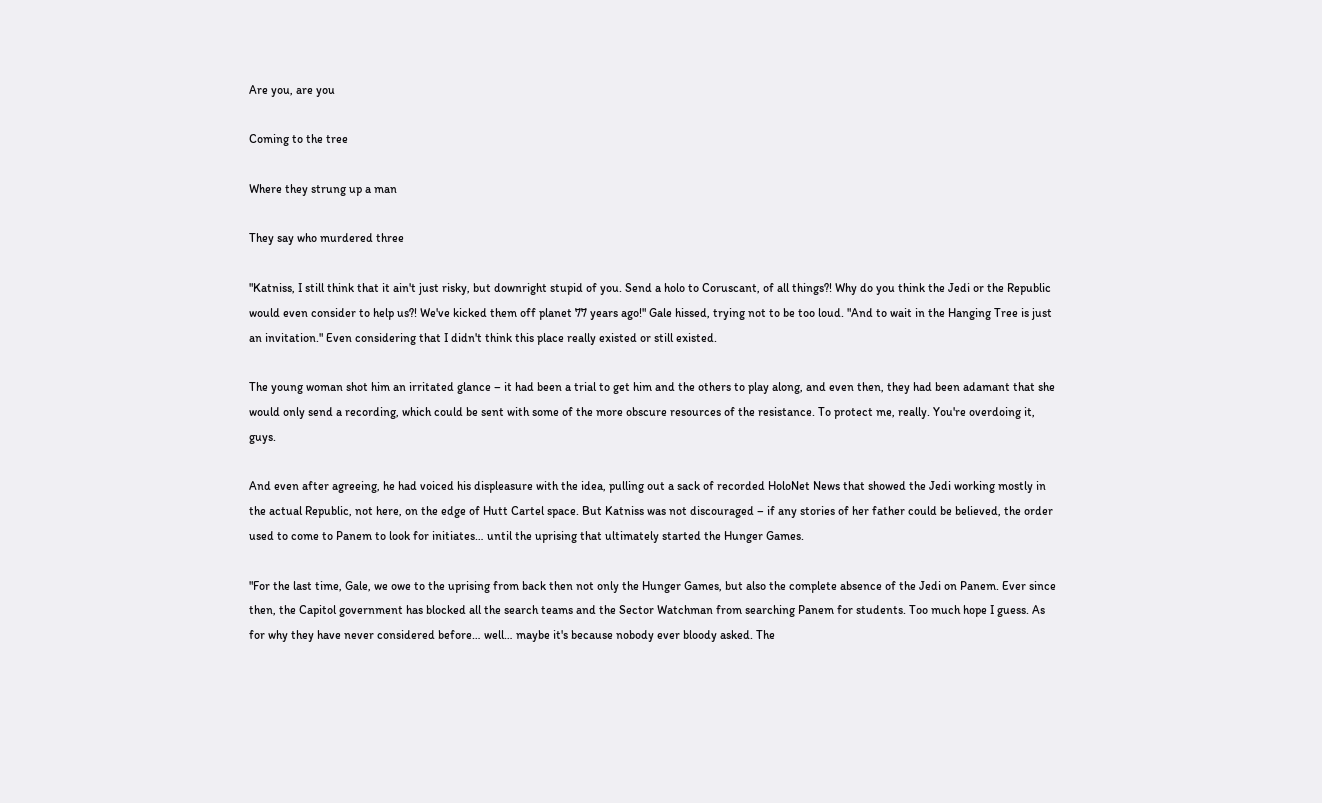Are you, are you

Coming to the tree

Where they strung up a man

They say who murdered three

"Katniss, I still think that it ain't just risky, but downright stupid of you. Send a holo to Coruscant, of all things?! Why do you think the Jedi or the Republic would even consider to help us?! We've kicked them off planet 77 years ago!" Gale hissed, trying not to be too loud. "And to wait in the Hanging Tree is just an invitation." Even considering that I didn't think this place really existed or still existed.

The young woman shot him an irritated glance – it had been a trial to get him and the others to play along, and even then, they had been adamant that she would only send a recording, which could be sent with some of the more obscure resources of the resistance. To protect me, really. You're overdoing it, guys.

And even after agreeing, he had voiced his displeasure with the idea, pulling out a sack of recorded HoloNet News that showed the Jedi working mostly in the actual Republic, not here, on the edge of Hutt Cartel space. But Katniss was not discouraged – if any stories of her father could be believed, the order used to come to Panem to look for initiates… until the uprising that ultimately started the Hunger Games.

"For the last time, Gale, we owe to the uprising from back then not only the Hunger Games, but also the complete absence of the Jedi on Panem. Ever since then, the Capitol government has blocked all the search teams and the Sector Watchman from searching Panem for students. Too much hope I guess. As for why they have never considered before… well… maybe it's because nobody ever bloody asked. The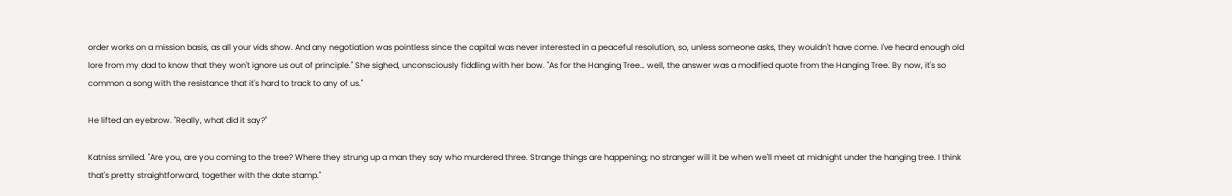order works on a mission basis, as all your vids show. And any negotiation was pointless since the capital was never interested in a peaceful resolution, so, unless someone asks, they wouldn't have come. I've heard enough old lore from my dad to know that they won't ignore us out of principle." She sighed, unconsciously fiddling with her bow. "As for the Hanging Tree… well, the answer was a modified quote from the Hanging Tree. By now, it's so common a song with the resistance that it's hard to track to any of us."

He lifted an eyebrow. "Really, what did it say?"

Katniss smiled. "Are you, are you coming to the tree? Where they strung up a man they say who murdered three. Strange things are happening; no stranger will it be when we'll meet at midnight under the hanging tree. I think that's pretty straightforward, together with the date stamp."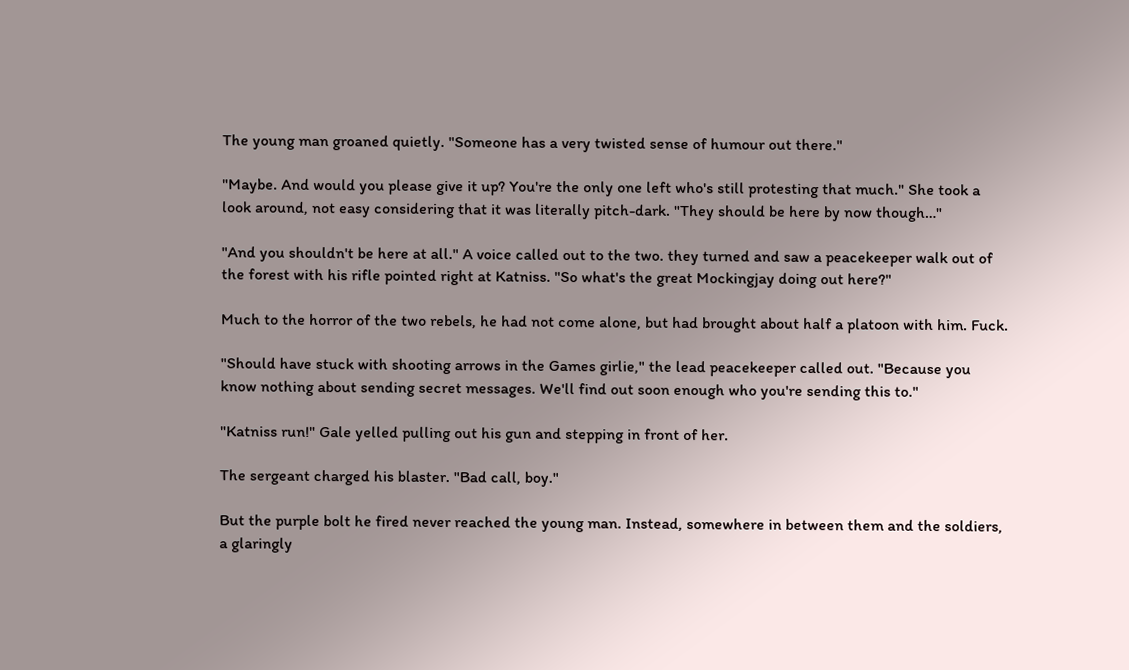The young man groaned quietly. "Someone has a very twisted sense of humour out there."

"Maybe. And would you please give it up? You're the only one left who's still protesting that much." She took a look around, not easy considering that it was literally pitch-dark. "They should be here by now though…"

"And you shouldn't be here at all." A voice called out to the two. they turned and saw a peacekeeper walk out of the forest with his rifle pointed right at Katniss. "So what's the great Mockingjay doing out here?"

Much to the horror of the two rebels, he had not come alone, but had brought about half a platoon with him. Fuck.

"Should have stuck with shooting arrows in the Games girlie," the lead peacekeeper called out. "Because you know nothing about sending secret messages. We'll find out soon enough who you're sending this to."

"Katniss run!" Gale yelled pulling out his gun and stepping in front of her.

The sergeant charged his blaster. "Bad call, boy."

But the purple bolt he fired never reached the young man. Instead, somewhere in between them and the soldiers, a glaringly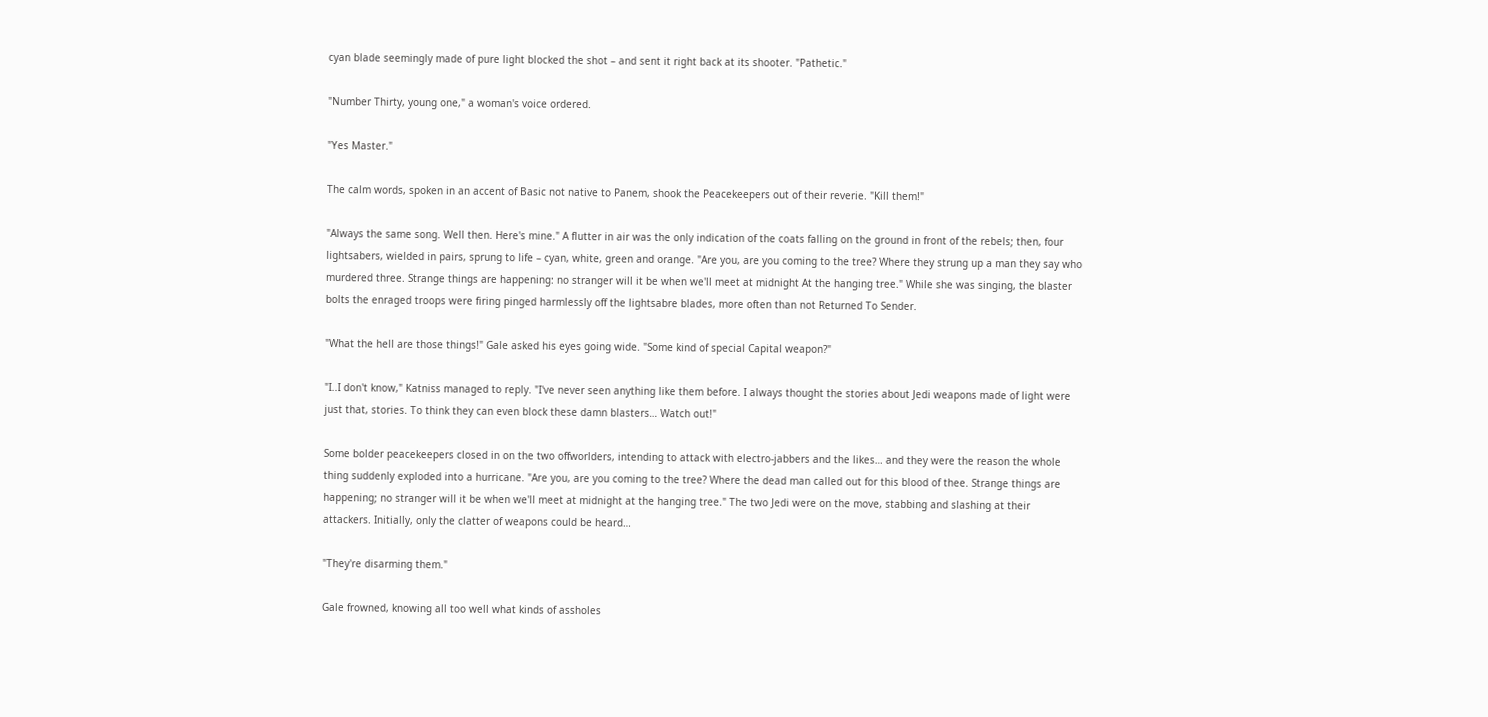cyan blade seemingly made of pure light blocked the shot – and sent it right back at its shooter. "Pathetic."

"Number Thirty, young one," a woman's voice ordered.

"Yes Master."

The calm words, spoken in an accent of Basic not native to Panem, shook the Peacekeepers out of their reverie. "Kill them!"

"Always the same song. Well then. Here's mine." A flutter in air was the only indication of the coats falling on the ground in front of the rebels; then, four lightsabers, wielded in pairs, sprung to life – cyan, white, green and orange. "Are you, are you coming to the tree? Where they strung up a man they say who murdered three. Strange things are happening: no stranger will it be when we'll meet at midnight At the hanging tree." While she was singing, the blaster bolts the enraged troops were firing pinged harmlessly off the lightsabre blades, more often than not Returned To Sender.

"What the hell are those things!" Gale asked his eyes going wide. "Some kind of special Capital weapon?"

"I..I don't know," Katniss managed to reply. "I've never seen anything like them before. I always thought the stories about Jedi weapons made of light were just that, stories. To think they can even block these damn blasters… Watch out!"

Some bolder peacekeepers closed in on the two offworlders, intending to attack with electro-jabbers and the likes… and they were the reason the whole thing suddenly exploded into a hurricane. "Are you, are you coming to the tree? Where the dead man called out for this blood of thee. Strange things are happening; no stranger will it be when we'll meet at midnight at the hanging tree." The two Jedi were on the move, stabbing and slashing at their attackers. Initially, only the clatter of weapons could be heard…

"They're disarming them."

Gale frowned, knowing all too well what kinds of assholes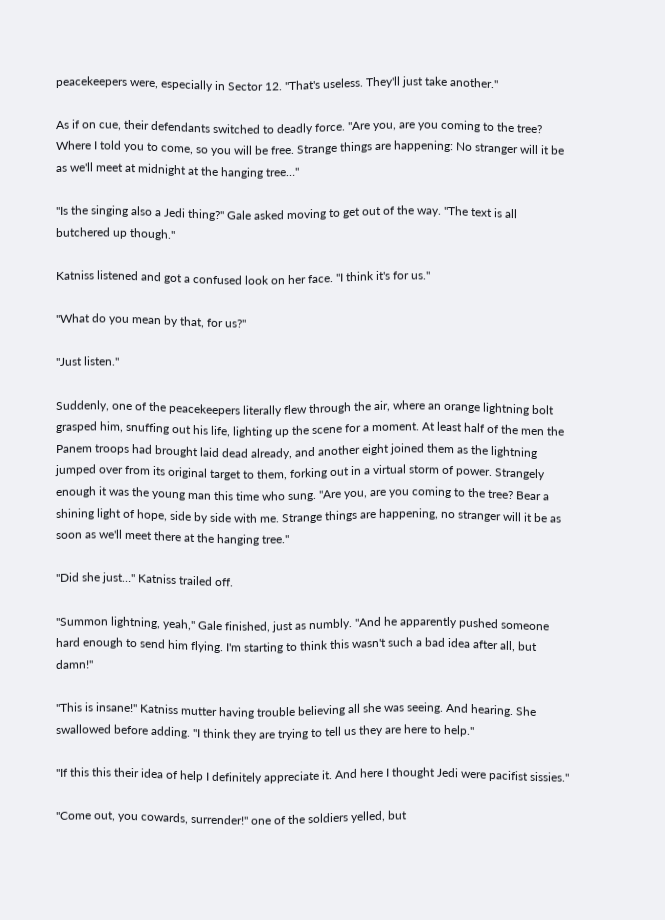peacekeepers were, especially in Sector 12. "That's useless. They'll just take another."

As if on cue, their defendants switched to deadly force. "Are you, are you coming to the tree? Where I told you to come, so you will be free. Strange things are happening: No stranger will it be as we'll meet at midnight at the hanging tree…"

"Is the singing also a Jedi thing?" Gale asked moving to get out of the way. "The text is all butchered up though."

Katniss listened and got a confused look on her face. "I think it's for us."

"What do you mean by that, for us?"

"Just listen."

Suddenly, one of the peacekeepers literally flew through the air, where an orange lightning bolt grasped him, snuffing out his life, lighting up the scene for a moment. At least half of the men the Panem troops had brought laid dead already, and another eight joined them as the lightning jumped over from its original target to them, forking out in a virtual storm of power. Strangely enough it was the young man this time who sung. "Are you, are you coming to the tree? Bear a shining light of hope, side by side with me. Strange things are happening, no stranger will it be as soon as we'll meet there at the hanging tree."

"Did she just…" Katniss trailed off.

"Summon lightning, yeah," Gale finished, just as numbly. "And he apparently pushed someone hard enough to send him flying. I'm starting to think this wasn't such a bad idea after all, but damn!"

"This is insane!" Katniss mutter having trouble believing all she was seeing. And hearing. She swallowed before adding. "I think they are trying to tell us they are here to help."

"If this this their idea of help I definitely appreciate it. And here I thought Jedi were pacifist sissies."

"Come out, you cowards, surrender!" one of the soldiers yelled, but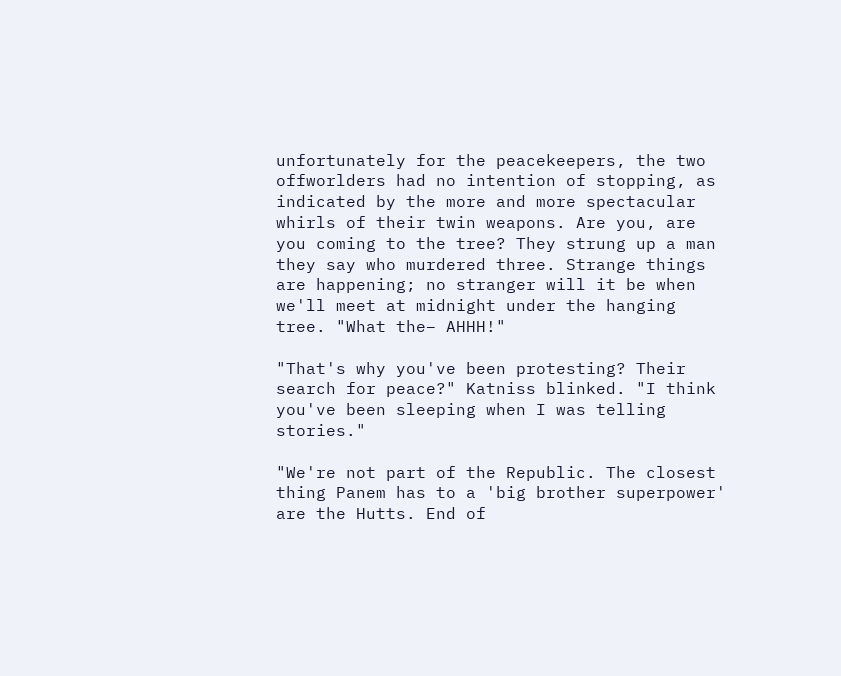unfortunately for the peacekeepers, the two offworlders had no intention of stopping, as indicated by the more and more spectacular whirls of their twin weapons. Are you, are you coming to the tree? They strung up a man they say who murdered three. Strange things are happening; no stranger will it be when we'll meet at midnight under the hanging tree. "What the– AHHH!"

"That's why you've been protesting? Their search for peace?" Katniss blinked. "I think you've been sleeping when I was telling stories."

"We're not part of the Republic. The closest thing Panem has to a 'big brother superpower' are the Hutts. End of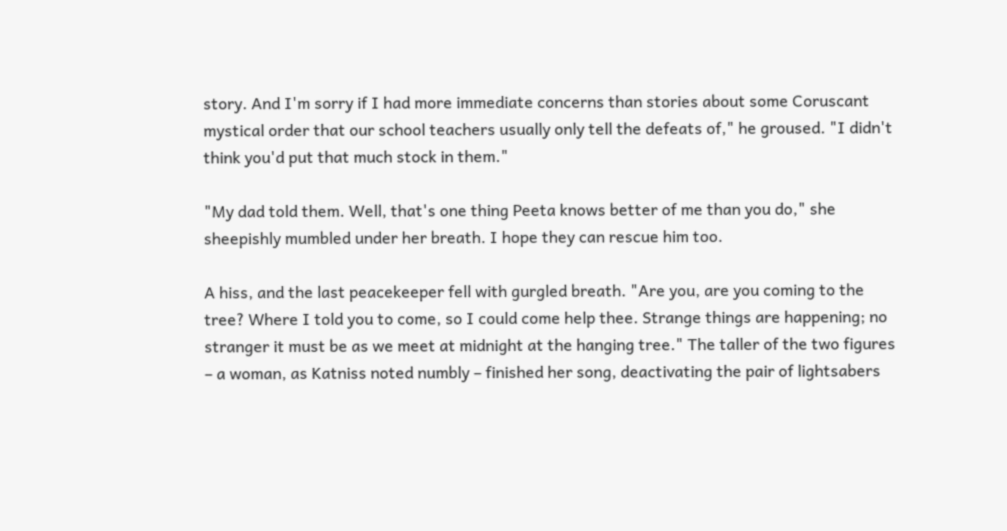story. And I'm sorry if I had more immediate concerns than stories about some Coruscant mystical order that our school teachers usually only tell the defeats of," he groused. "I didn't think you'd put that much stock in them."

"My dad told them. Well, that's one thing Peeta knows better of me than you do," she sheepishly mumbled under her breath. I hope they can rescue him too.

A hiss, and the last peacekeeper fell with gurgled breath. "Are you, are you coming to the tree? Where I told you to come, so I could come help thee. Strange things are happening; no stranger it must be as we meet at midnight at the hanging tree." The taller of the two figures – a woman, as Katniss noted numbly – finished her song, deactivating the pair of lightsabers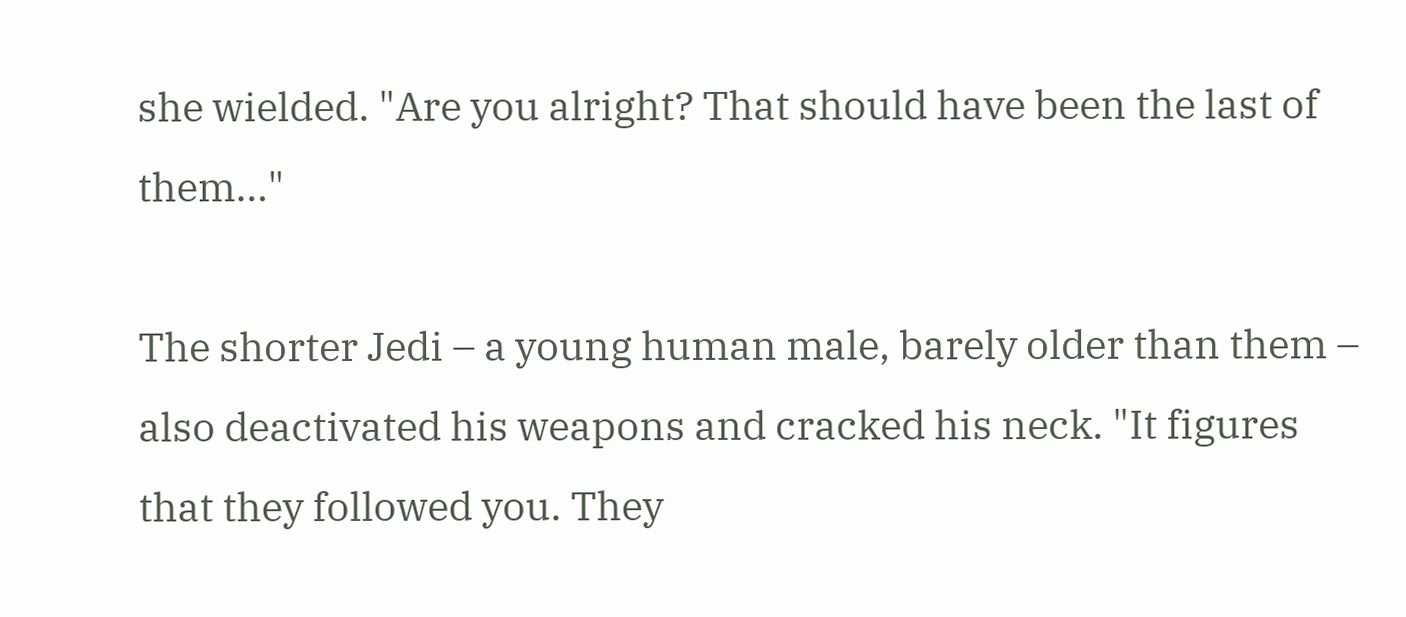she wielded. "Are you alright? That should have been the last of them…"

The shorter Jedi – a young human male, barely older than them – also deactivated his weapons and cracked his neck. "It figures that they followed you. They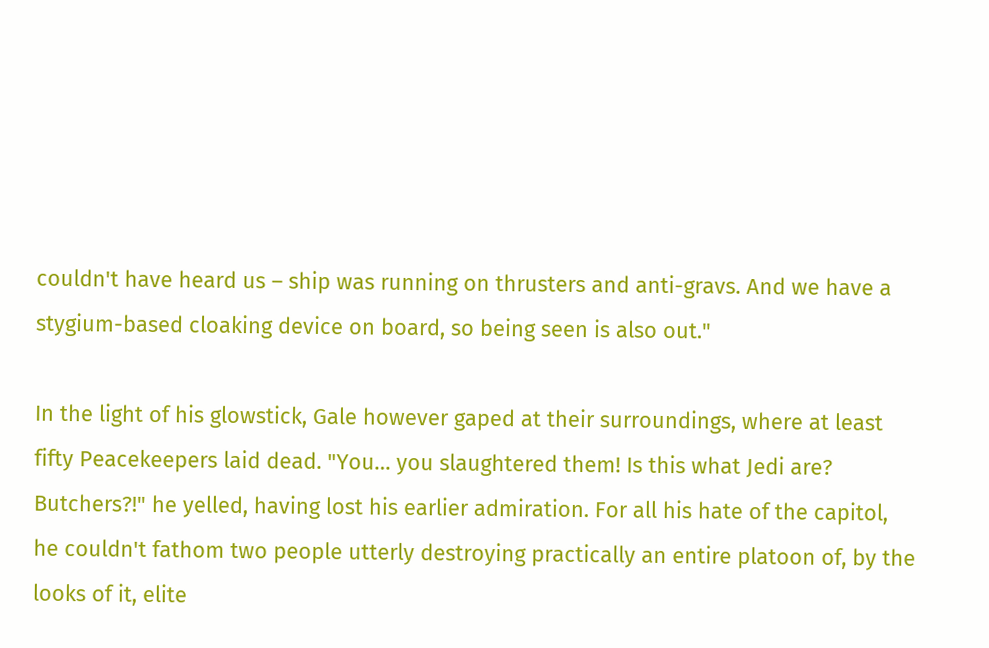couldn't have heard us – ship was running on thrusters and anti-gravs. And we have a stygium-based cloaking device on board, so being seen is also out."

In the light of his glowstick, Gale however gaped at their surroundings, where at least fifty Peacekeepers laid dead. "You… you slaughtered them! Is this what Jedi are? Butchers?!" he yelled, having lost his earlier admiration. For all his hate of the capitol, he couldn't fathom two people utterly destroying practically an entire platoon of, by the looks of it, elite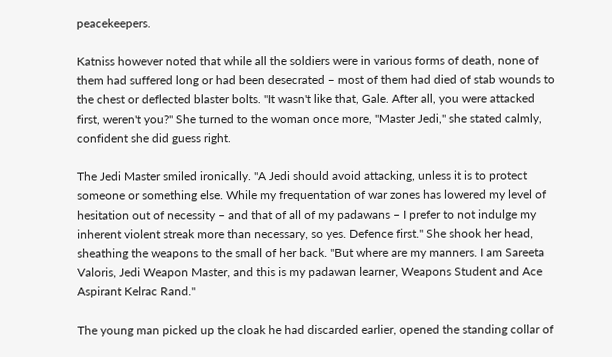peacekeepers.

Katniss however noted that while all the soldiers were in various forms of death, none of them had suffered long or had been desecrated – most of them had died of stab wounds to the chest or deflected blaster bolts. "It wasn't like that, Gale. After all, you were attacked first, weren't you?" She turned to the woman once more, "Master Jedi," she stated calmly, confident she did guess right.

The Jedi Master smiled ironically. "A Jedi should avoid attacking, unless it is to protect someone or something else. While my frequentation of war zones has lowered my level of hesitation out of necessity – and that of all of my padawans – I prefer to not indulge my inherent violent streak more than necessary, so yes. Defence first." She shook her head, sheathing the weapons to the small of her back. "But where are my manners. I am Sareeta Valoris, Jedi Weapon Master, and this is my padawan learner, Weapons Student and Ace Aspirant Kelrac Rand."

The young man picked up the cloak he had discarded earlier, opened the standing collar of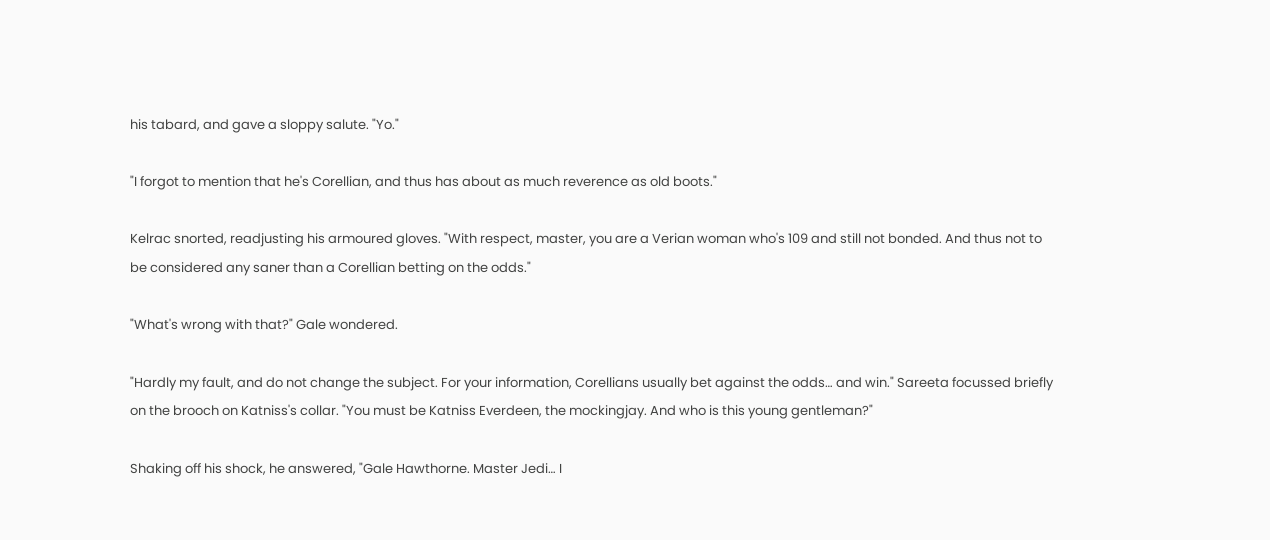his tabard, and gave a sloppy salute. "Yo."

"I forgot to mention that he's Corellian, and thus has about as much reverence as old boots."

Kelrac snorted, readjusting his armoured gloves. "With respect, master, you are a Verian woman who's 109 and still not bonded. And thus not to be considered any saner than a Corellian betting on the odds."

"What's wrong with that?" Gale wondered.

"Hardly my fault, and do not change the subject. For your information, Corellians usually bet against the odds… and win." Sareeta focussed briefly on the brooch on Katniss's collar. "You must be Katniss Everdeen, the mockingjay. And who is this young gentleman?"

Shaking off his shock, he answered, "Gale Hawthorne. Master Jedi… I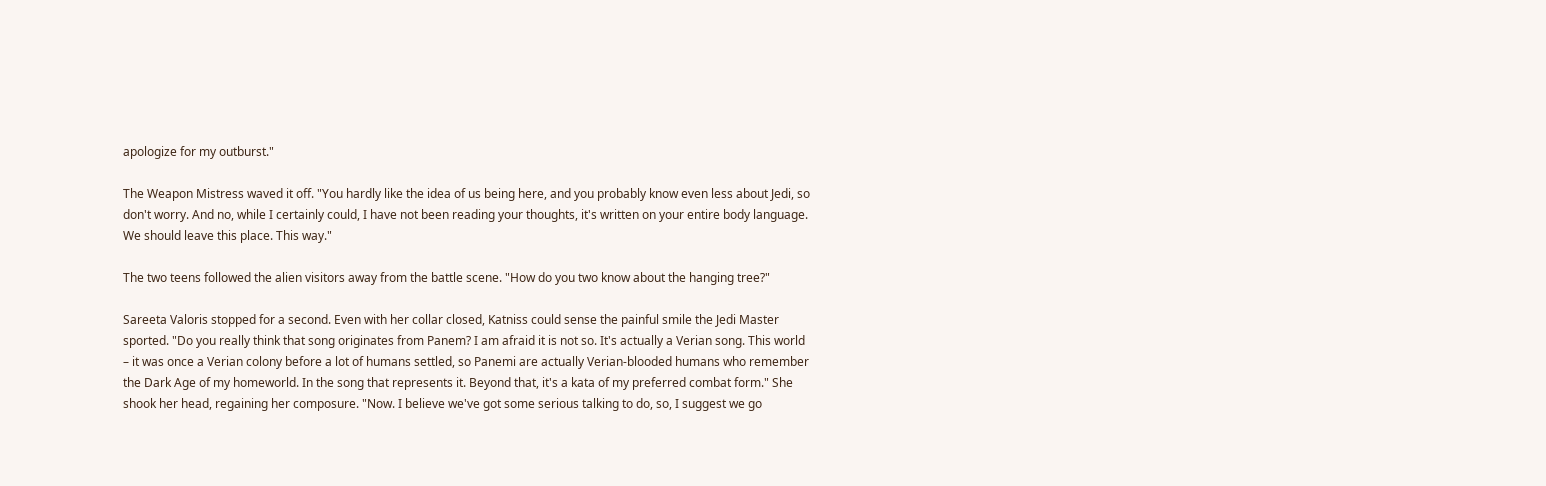apologize for my outburst."

The Weapon Mistress waved it off. "You hardly like the idea of us being here, and you probably know even less about Jedi, so don't worry. And no, while I certainly could, I have not been reading your thoughts, it's written on your entire body language. We should leave this place. This way."

The two teens followed the alien visitors away from the battle scene. "How do you two know about the hanging tree?"

Sareeta Valoris stopped for a second. Even with her collar closed, Katniss could sense the painful smile the Jedi Master sported. "Do you really think that song originates from Panem? I am afraid it is not so. It's actually a Verian song. This world – it was once a Verian colony before a lot of humans settled, so Panemi are actually Verian-blooded humans who remember the Dark Age of my homeworld. In the song that represents it. Beyond that, it's a kata of my preferred combat form." She shook her head, regaining her composure. "Now. I believe we've got some serious talking to do, so, I suggest we go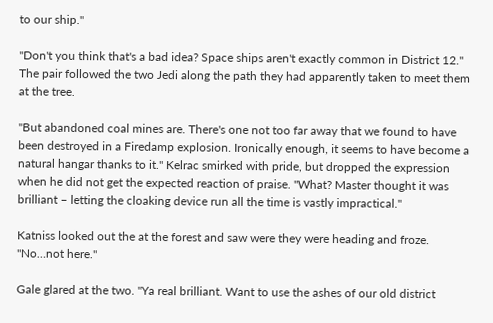to our ship."

"Don't you think that's a bad idea? Space ships aren't exactly common in District 12." The pair followed the two Jedi along the path they had apparently taken to meet them at the tree.

"But abandoned coal mines are. There's one not too far away that we found to have been destroyed in a Firedamp explosion. Ironically enough, it seems to have become a natural hangar thanks to it." Kelrac smirked with pride, but dropped the expression when he did not get the expected reaction of praise. "What? Master thought it was brilliant – letting the cloaking device run all the time is vastly impractical."

Katniss looked out the at the forest and saw were they were heading and froze. "No…not here."

Gale glared at the two. "Ya real brilliant. Want to use the ashes of our old district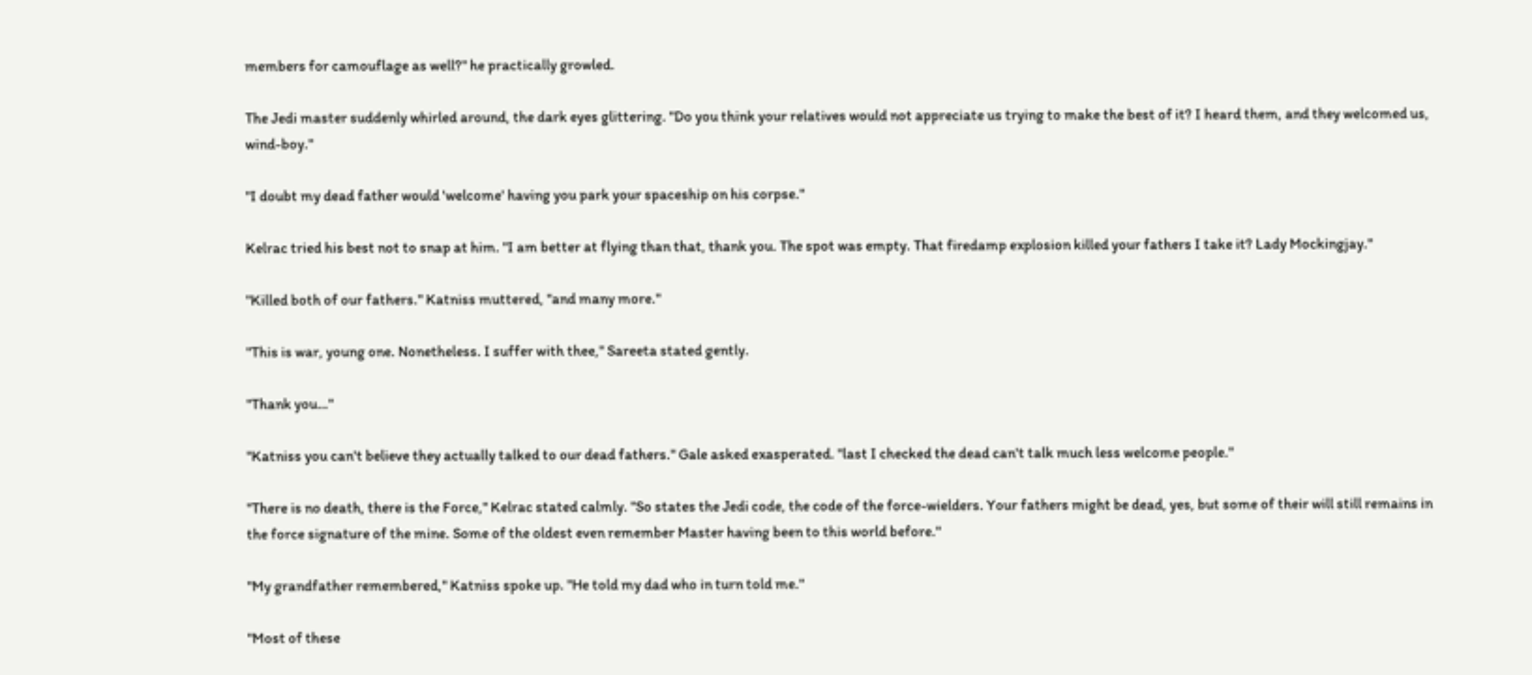members for camouflage as well?" he practically growled.

The Jedi master suddenly whirled around, the dark eyes glittering. "Do you think your relatives would not appreciate us trying to make the best of it? I heard them, and they welcomed us, wind-boy."

"I doubt my dead father would 'welcome' having you park your spaceship on his corpse."

Kelrac tried his best not to snap at him. "I am better at flying than that, thank you. The spot was empty. That firedamp explosion killed your fathers I take it? Lady Mockingjay."

"Killed both of our fathers." Katniss muttered, "and many more."

"This is war, young one. Nonetheless. I suffer with thee," Sareeta stated gently.

"Thank you…"

"Katniss you can't believe they actually talked to our dead fathers." Gale asked exasperated. "last I checked the dead can't talk much less welcome people."

"There is no death, there is the Force," Kelrac stated calmly. "So states the Jedi code, the code of the force-wielders. Your fathers might be dead, yes, but some of their will still remains in the force signature of the mine. Some of the oldest even remember Master having been to this world before."

"My grandfather remembered," Katniss spoke up. "He told my dad who in turn told me."

"Most of these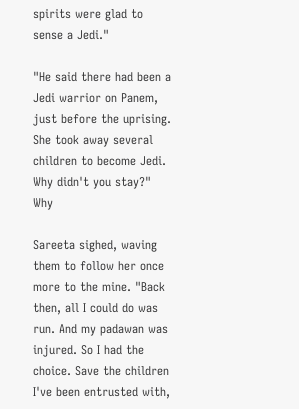spirits were glad to sense a Jedi."

"He said there had been a Jedi warrior on Panem, just before the uprising. She took away several children to become Jedi. Why didn't you stay?" Why

Sareeta sighed, waving them to follow her once more to the mine. "Back then, all I could do was run. And my padawan was injured. So I had the choice. Save the children I've been entrusted with,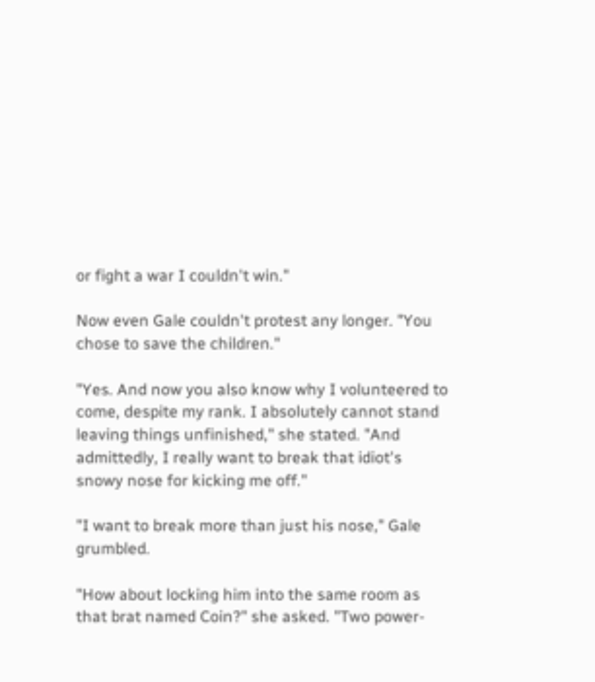or fight a war I couldn't win."

Now even Gale couldn't protest any longer. "You chose to save the children."

"Yes. And now you also know why I volunteered to come, despite my rank. I absolutely cannot stand leaving things unfinished," she stated. "And admittedly, I really want to break that idiot's snowy nose for kicking me off."

"I want to break more than just his nose," Gale grumbled.

"How about locking him into the same room as that brat named Coin?" she asked. "Two power-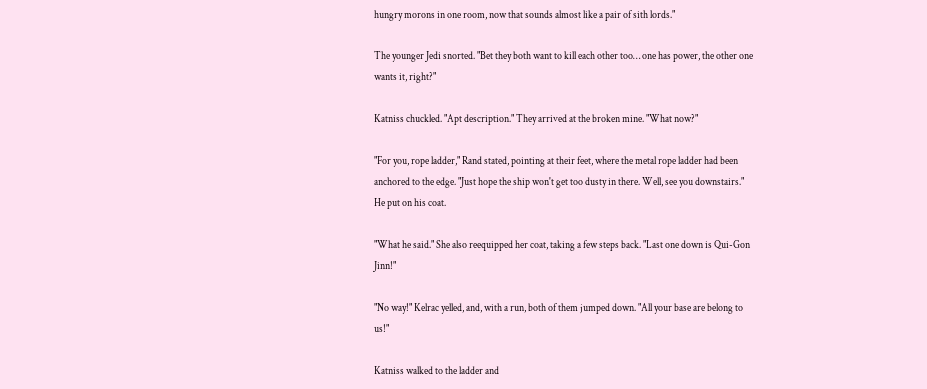hungry morons in one room, now that sounds almost like a pair of sith lords."

The younger Jedi snorted. "Bet they both want to kill each other too… one has power, the other one wants it, right?"

Katniss chuckled. "Apt description." They arrived at the broken mine. "What now?"

"For you, rope ladder," Rand stated, pointing at their feet, where the metal rope ladder had been anchored to the edge. "Just hope the ship won't get too dusty in there. Well, see you downstairs." He put on his coat.

"What he said." She also reequipped her coat, taking a few steps back. "Last one down is Qui-Gon Jinn!"

"No way!" Kelrac yelled, and, with a run, both of them jumped down. "All your base are belong to us!"

Katniss walked to the ladder and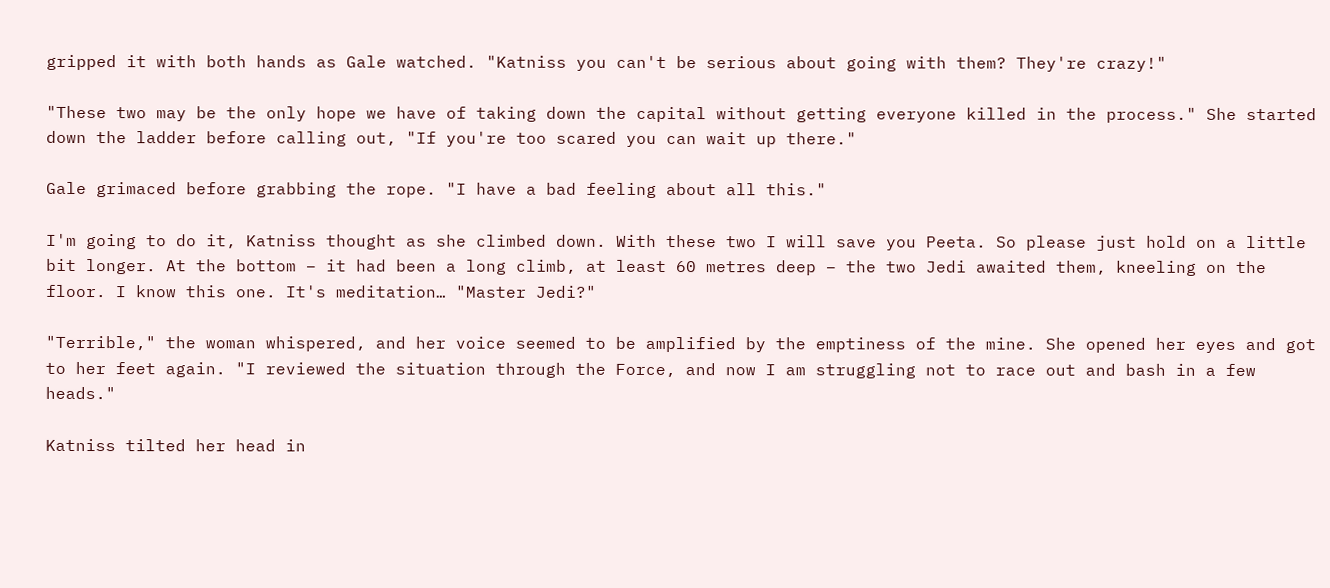gripped it with both hands as Gale watched. "Katniss you can't be serious about going with them? They're crazy!"

"These two may be the only hope we have of taking down the capital without getting everyone killed in the process." She started down the ladder before calling out, "If you're too scared you can wait up there."

Gale grimaced before grabbing the rope. "I have a bad feeling about all this."

I'm going to do it, Katniss thought as she climbed down. With these two I will save you Peeta. So please just hold on a little bit longer. At the bottom – it had been a long climb, at least 60 metres deep – the two Jedi awaited them, kneeling on the floor. I know this one. It's meditation… "Master Jedi?"

"Terrible," the woman whispered, and her voice seemed to be amplified by the emptiness of the mine. She opened her eyes and got to her feet again. "I reviewed the situation through the Force, and now I am struggling not to race out and bash in a few heads."

Katniss tilted her head in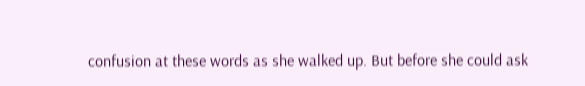confusion at these words as she walked up. But before she could ask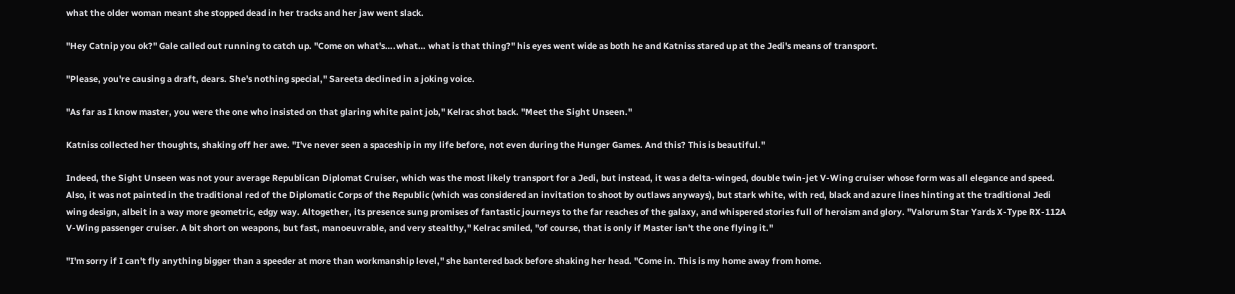what the older woman meant she stopped dead in her tracks and her jaw went slack.

"Hey Catnip you ok?" Gale called out running to catch up. "Come on what's….what… what is that thing?" his eyes went wide as both he and Katniss stared up at the Jedi's means of transport.

"Please, you're causing a draft, dears. She's nothing special," Sareeta declined in a joking voice.

"As far as I know master, you were the one who insisted on that glaring white paint job," Kelrac shot back. "Meet the Sight Unseen."

Katniss collected her thoughts, shaking off her awe. "I've never seen a spaceship in my life before, not even during the Hunger Games. And this? This is beautiful."

Indeed, the Sight Unseen was not your average Republican Diplomat Cruiser, which was the most likely transport for a Jedi, but instead, it was a delta-winged, double twin-jet V-Wing cruiser whose form was all elegance and speed. Also, it was not painted in the traditional red of the Diplomatic Corps of the Republic (which was considered an invitation to shoot by outlaws anyways), but stark white, with red, black and azure lines hinting at the traditional Jedi wing design, albeit in a way more geometric, edgy way. Altogether, its presence sung promises of fantastic journeys to the far reaches of the galaxy, and whispered stories full of heroism and glory. "Valorum Star Yards X-Type RX-112A V-Wing passenger cruiser. A bit short on weapons, but fast, manoeuvrable, and very stealthy," Kelrac smiled, "of course, that is only if Master isn't the one flying it."

"I'm sorry if I can't fly anything bigger than a speeder at more than workmanship level," she bantered back before shaking her head. "Come in. This is my home away from home.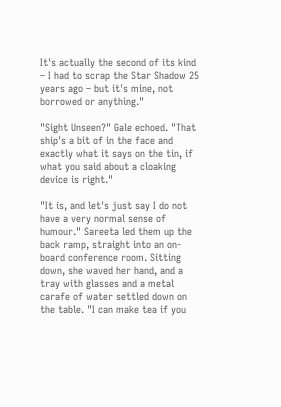It's actually the second of its kind – I had to scrap the Star Shadow 25 years ago – but it's mine, not borrowed or anything."

"Sight Unseen?" Gale echoed. "That ship's a bit of in the face and exactly what it says on the tin, if what you said about a cloaking device is right."

"It is, and let's just say I do not have a very normal sense of humour." Sareeta led them up the back ramp, straight into an on-board conference room. Sitting down, she waved her hand, and a tray with glasses and a metal carafe of water settled down on the table. "I can make tea if you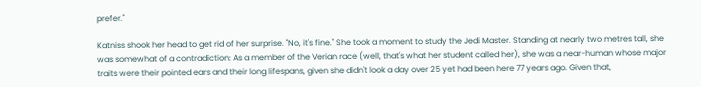prefer."

Katniss shook her head to get rid of her surprise. "No, it's fine." She took a moment to study the Jedi Master. Standing at nearly two metres tall, she was somewhat of a contradiction: As a member of the Verian race (well, that's what her student called her), she was a near-human whose major traits were their pointed ears and their long lifespans, given she didn't look a day over 25 yet had been here 77 years ago. Given that,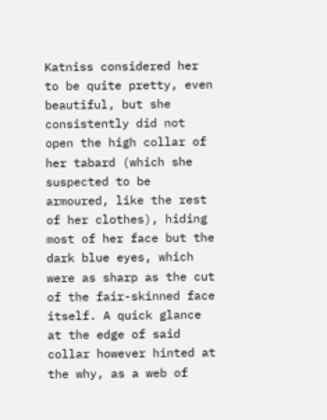Katniss considered her to be quite pretty, even beautiful, but she consistently did not open the high collar of her tabard (which she suspected to be armoured, like the rest of her clothes), hiding most of her face but the dark blue eyes, which were as sharp as the cut of the fair-skinned face itself. A quick glance at the edge of said collar however hinted at the why, as a web of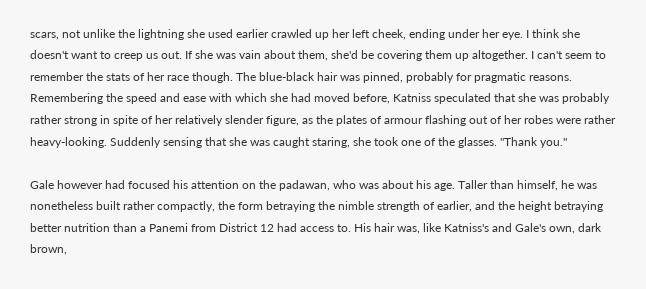scars, not unlike the lightning she used earlier crawled up her left cheek, ending under her eye. I think she doesn't want to creep us out. If she was vain about them, she'd be covering them up altogether. I can't seem to remember the stats of her race though. The blue-black hair was pinned, probably for pragmatic reasons. Remembering the speed and ease with which she had moved before, Katniss speculated that she was probably rather strong in spite of her relatively slender figure, as the plates of armour flashing out of her robes were rather heavy-looking. Suddenly sensing that she was caught staring, she took one of the glasses. "Thank you."

Gale however had focused his attention on the padawan, who was about his age. Taller than himself, he was nonetheless built rather compactly, the form betraying the nimble strength of earlier, and the height betraying better nutrition than a Panemi from District 12 had access to. His hair was, like Katniss's and Gale's own, dark brown,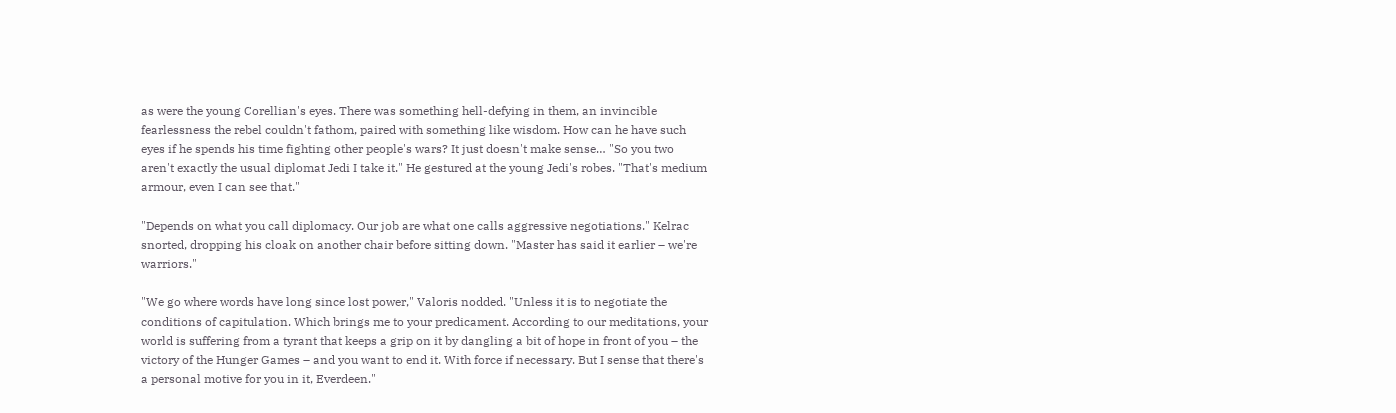as were the young Corellian's eyes. There was something hell-defying in them, an invincible fearlessness the rebel couldn't fathom, paired with something like wisdom. How can he have such eyes if he spends his time fighting other people's wars? It just doesn't make sense… "So you two aren't exactly the usual diplomat Jedi I take it." He gestured at the young Jedi's robes. "That's medium armour, even I can see that."

"Depends on what you call diplomacy. Our job are what one calls aggressive negotiations." Kelrac snorted, dropping his cloak on another chair before sitting down. "Master has said it earlier – we're warriors."

"We go where words have long since lost power," Valoris nodded. "Unless it is to negotiate the conditions of capitulation. Which brings me to your predicament. According to our meditations, your world is suffering from a tyrant that keeps a grip on it by dangling a bit of hope in front of you – the victory of the Hunger Games – and you want to end it. With force if necessary. But I sense that there's a personal motive for you in it, Everdeen."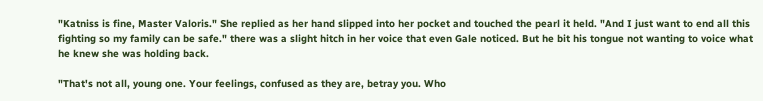"Katniss is fine, Master Valoris." She replied as her hand slipped into her pocket and touched the pearl it held. "And I just want to end all this fighting so my family can be safe." there was a slight hitch in her voice that even Gale noticed. But he bit his tongue not wanting to voice what he knew she was holding back.

"That's not all, young one. Your feelings, confused as they are, betray you. Who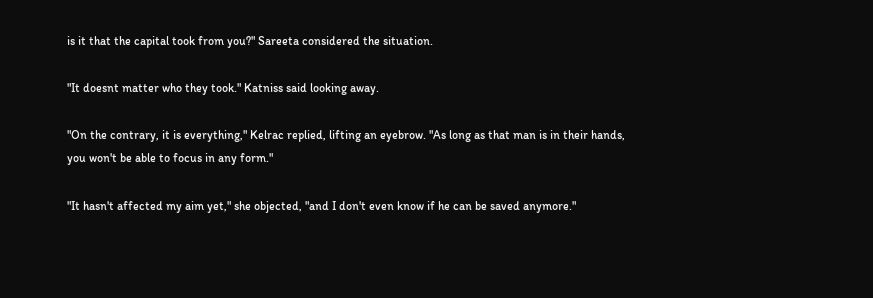is it that the capital took from you?" Sareeta considered the situation.

"It doesnt matter who they took." Katniss said looking away.

"On the contrary, it is everything," Kelrac replied, lifting an eyebrow. "As long as that man is in their hands, you won't be able to focus in any form."

"It hasn't affected my aim yet," she objected, "and I don't even know if he can be saved anymore."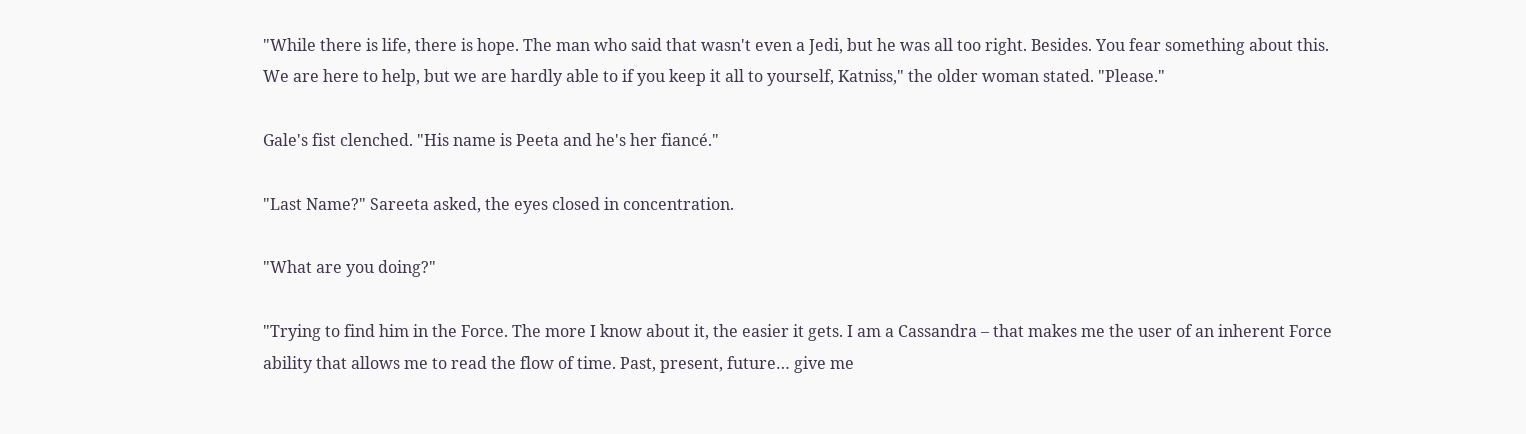"While there is life, there is hope. The man who said that wasn't even a Jedi, but he was all too right. Besides. You fear something about this. We are here to help, but we are hardly able to if you keep it all to yourself, Katniss," the older woman stated. "Please."

Gale's fist clenched. "His name is Peeta and he's her fiancé."

"Last Name?" Sareeta asked, the eyes closed in concentration.

"What are you doing?"

"Trying to find him in the Force. The more I know about it, the easier it gets. I am a Cassandra – that makes me the user of an inherent Force ability that allows me to read the flow of time. Past, present, future… give me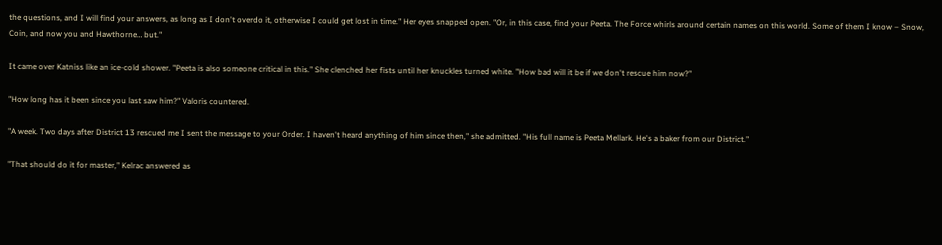the questions, and I will find your answers, as long as I don't overdo it, otherwise I could get lost in time." Her eyes snapped open. "Or, in this case, find your Peeta. The Force whirls around certain names on this world. Some of them I know – Snow, Coin, and now you and Hawthorne… but."

It came over Katniss like an ice-cold shower. "Peeta is also someone critical in this." She clenched her fists until her knuckles turned white. "How bad will it be if we don't rescue him now?"

"How long has it been since you last saw him?" Valoris countered.

"A week. Two days after District 13 rescued me I sent the message to your Order. I haven't heard anything of him since then," she admitted. "His full name is Peeta Mellark. He's a baker from our District."

"That should do it for master," Kelrac answered as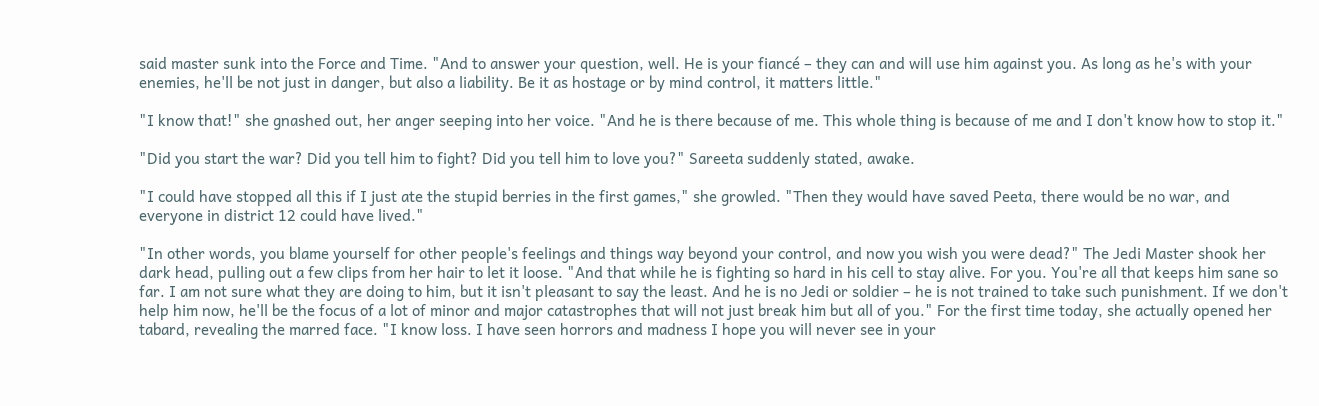said master sunk into the Force and Time. "And to answer your question, well. He is your fiancé – they can and will use him against you. As long as he's with your enemies, he'll be not just in danger, but also a liability. Be it as hostage or by mind control, it matters little."

"I know that!" she gnashed out, her anger seeping into her voice. "And he is there because of me. This whole thing is because of me and I don't know how to stop it."

"Did you start the war? Did you tell him to fight? Did you tell him to love you?" Sareeta suddenly stated, awake.

"I could have stopped all this if I just ate the stupid berries in the first games," she growled. "Then they would have saved Peeta, there would be no war, and everyone in district 12 could have lived."

"In other words, you blame yourself for other people's feelings and things way beyond your control, and now you wish you were dead?" The Jedi Master shook her dark head, pulling out a few clips from her hair to let it loose. "And that while he is fighting so hard in his cell to stay alive. For you. You're all that keeps him sane so far. I am not sure what they are doing to him, but it isn't pleasant to say the least. And he is no Jedi or soldier – he is not trained to take such punishment. If we don't help him now, he'll be the focus of a lot of minor and major catastrophes that will not just break him but all of you." For the first time today, she actually opened her tabard, revealing the marred face. "I know loss. I have seen horrors and madness I hope you will never see in your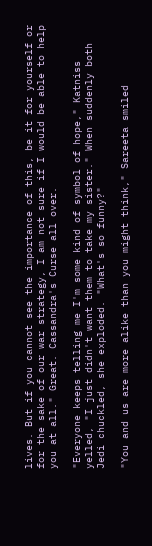lives. But if you cannot see the importance of this, be it for yourself or for the sake of our war strategy, I am not sure if I would be able to help you at all." Great. Cassandra's Curse all over.

"Everyone keeps telling me I'm some kind of symbol of hope," Katniss yelled, "I just didn't want them to take my sister." When suddenly both Jedi chuckled, she exploded. "What's so funny?"

"You and us are more alike than you might think," Sareeta smiled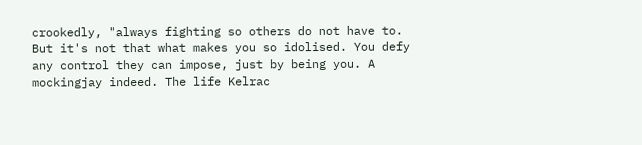crookedly, "always fighting so others do not have to. But it's not that what makes you so idolised. You defy any control they can impose, just by being you. A mockingjay indeed. The life Kelrac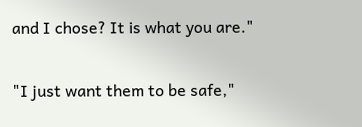and I chose? It is what you are."

"I just want them to be safe,"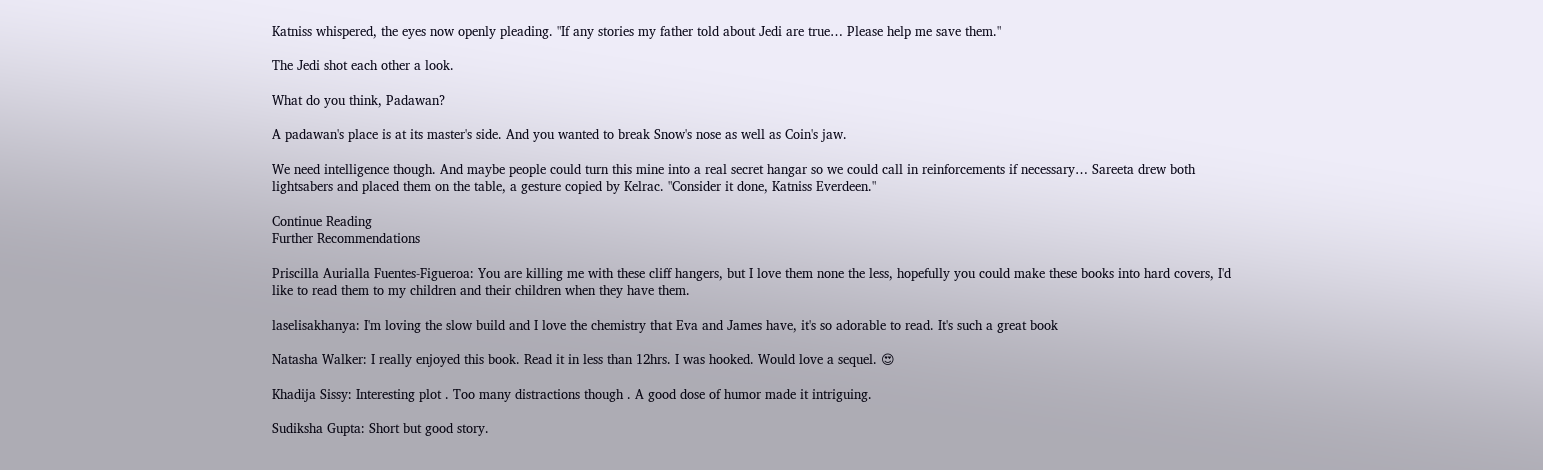Katniss whispered, the eyes now openly pleading. "If any stories my father told about Jedi are true… Please help me save them."

The Jedi shot each other a look.

What do you think, Padawan?

A padawan's place is at its master's side. And you wanted to break Snow's nose as well as Coin's jaw.

We need intelligence though. And maybe people could turn this mine into a real secret hangar so we could call in reinforcements if necessary… Sareeta drew both lightsabers and placed them on the table, a gesture copied by Kelrac. "Consider it done, Katniss Everdeen."

Continue Reading
Further Recommendations

Priscilla Aurialla Fuentes-Figueroa: You are killing me with these cliff hangers, but I love them none the less, hopefully you could make these books into hard covers, I'd like to read them to my children and their children when they have them.

laselisakhanya: I'm loving the slow build and I love the chemistry that Eva and James have, it's so adorable to read. It's such a great book

Natasha Walker: I really enjoyed this book. Read it in less than 12hrs. I was hooked. Would love a sequel. 😍

Khadija Sissy: Interesting plot . Too many distractions though . A good dose of humor made it intriguing.

Sudiksha Gupta: Short but good story.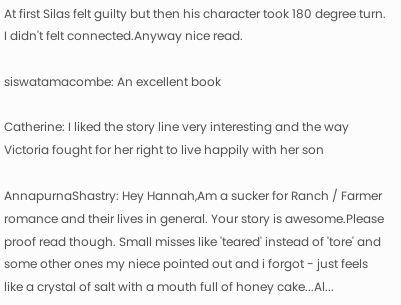At first Silas felt guilty but then his character took 180 degree turn. I didn't felt connected.Anyway nice read.

siswatamacombe: An excellent book

Catherine: I liked the story line very interesting and the way Victoria fought for her right to live happily with her son

AnnapurnaShastry: Hey Hannah,Am a sucker for Ranch / Farmer romance and their lives in general. Your story is awesome.Please proof read though. Small misses like 'teared' instead of 'tore' and some other ones my niece pointed out and i forgot - just feels like a crystal of salt with a mouth full of honey cake...Al...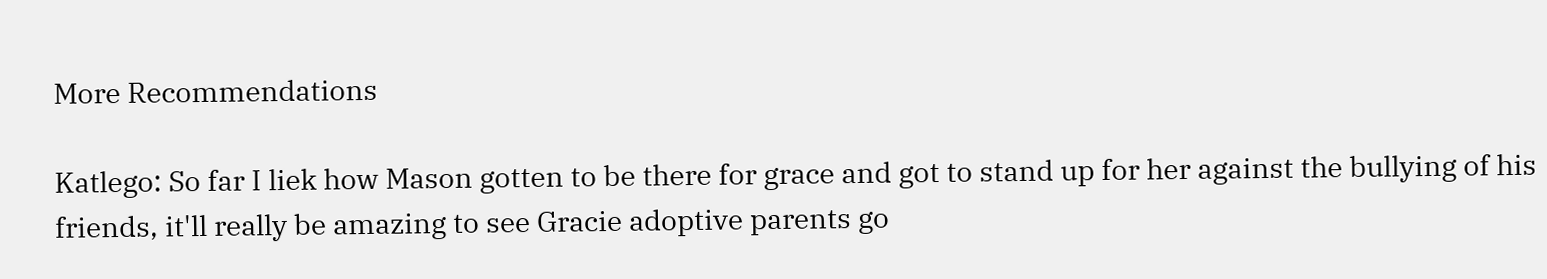More Recommendations

Katlego: So far I liek how Mason gotten to be there for grace and got to stand up for her against the bullying of his friends, it'll really be amazing to see Gracie adoptive parents go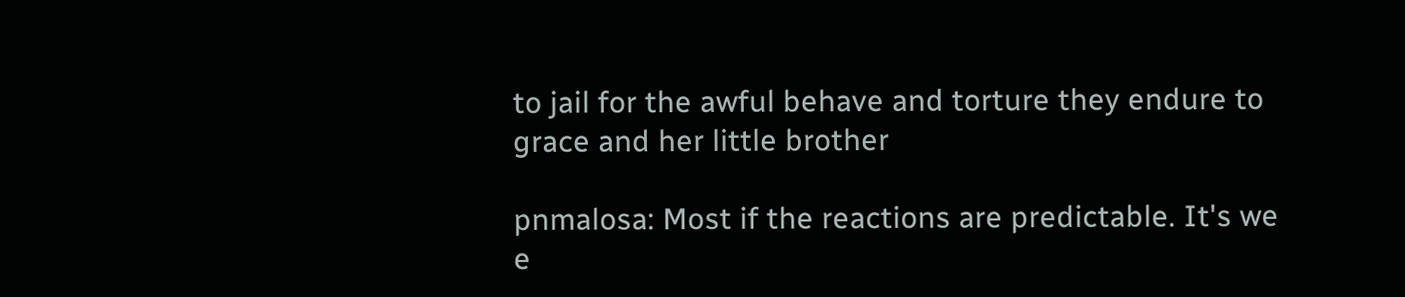to jail for the awful behave and torture they endure to grace and her little brother

pnmalosa: Most if the reactions are predictable. It's we e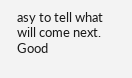asy to tell what will come next. Good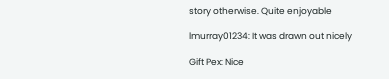story otherwise. Quite enjoyable

lmurray01234: It was drawn out nicely

Gift Pex: Nice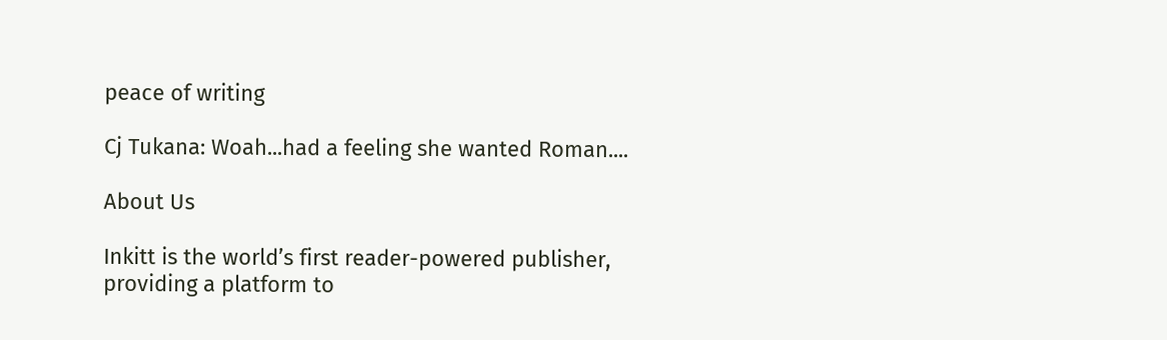peace of writing

Cj Tukana: Woah...had a feeling she wanted Roman....

About Us

Inkitt is the world’s first reader-powered publisher, providing a platform to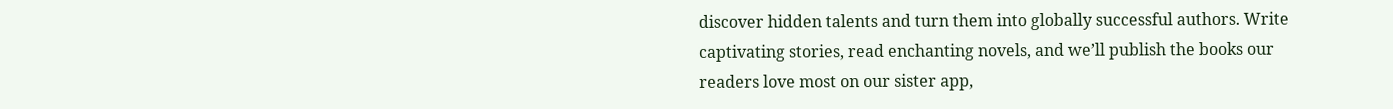discover hidden talents and turn them into globally successful authors. Write captivating stories, read enchanting novels, and we’ll publish the books our readers love most on our sister app,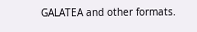GALATEA and other formats.